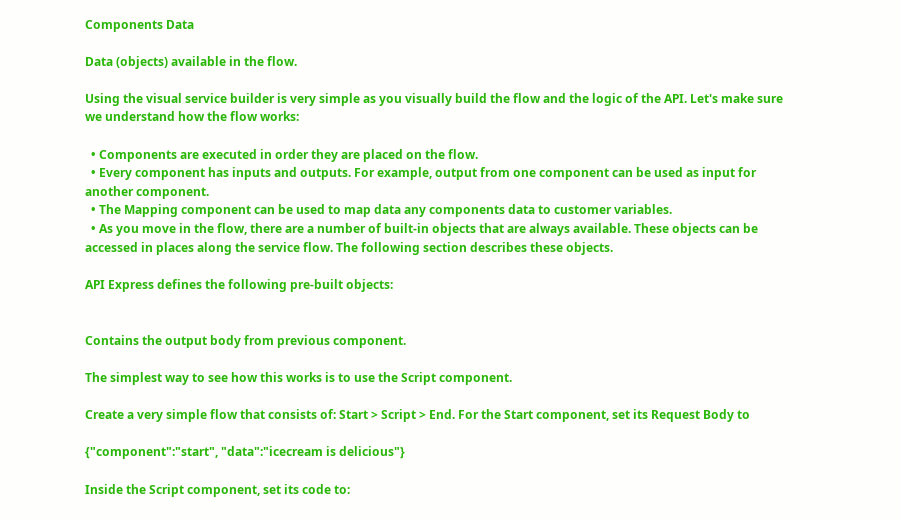Components Data

Data (objects) available in the flow.

Using the visual service builder is very simple as you visually build the flow and the logic of the API. Let's make sure we understand how the flow works:

  • Components are executed in order they are placed on the flow.
  • Every component has inputs and outputs. For example, output from one component can be used as input for another component.
  • The Mapping component can be used to map data any components data to customer variables.
  • As you move in the flow, there are a number of built-in objects that are always available. These objects can be accessed in places along the service flow. The following section describes these objects.

API Express defines the following pre-built objects:


Contains the output body from previous component.

The simplest way to see how this works is to use the Script component.

Create a very simple flow that consists of: Start > Script > End. For the Start component, set its Request Body to

{"component":"start", "data":"icecream is delicious"}

Inside the Script component, set its code to: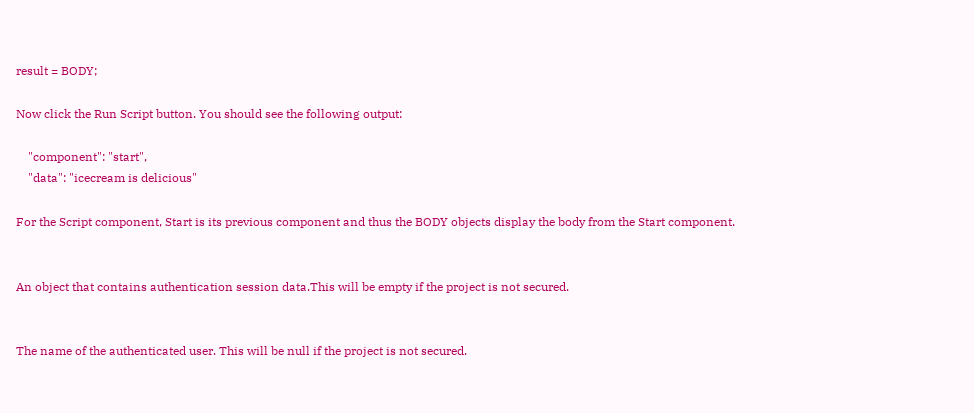result = BODY;

Now click the Run Script button. You should see the following output:

    "component": "start",
    "data": "icecream is delicious"

For the Script component, Start is its previous component and thus the BODY objects display the body from the Start component.


An object that contains authentication session data.This will be empty if the project is not secured.


The name of the authenticated user. This will be null if the project is not secured.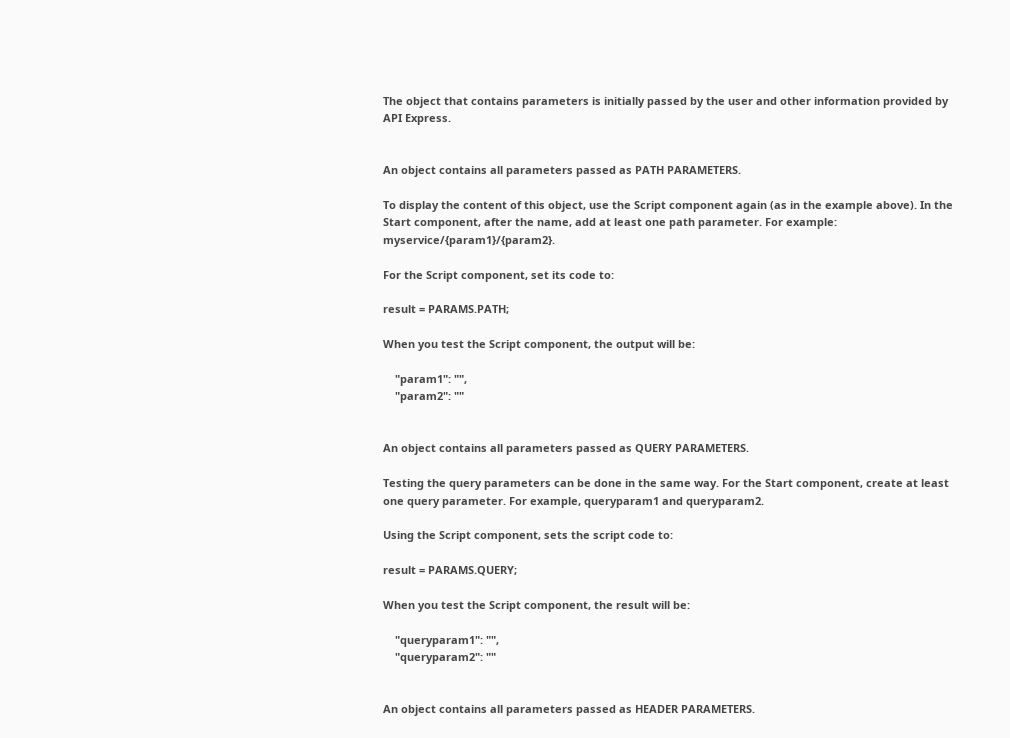The object that contains parameters is initially passed by the user and other information provided by API Express.


An object contains all parameters passed as PATH PARAMETERS.

To display the content of this object, use the Script component again (as in the example above). In the Start component, after the name, add at least one path parameter. For example: myservice/{param1}/{param2}.

For the Script component, set its code to:

result = PARAMS.PATH;

When you test the Script component, the output will be:

    "param1": "",
    "param2": ""


An object contains all parameters passed as QUERY PARAMETERS.

Testing the query parameters can be done in the same way. For the Start component, create at least one query parameter. For example, queryparam1 and queryparam2.

Using the Script component, sets the script code to:

result = PARAMS.QUERY;

When you test the Script component, the result will be:

    "queryparam1": "",
    "queryparam2": ""


An object contains all parameters passed as HEADER PARAMETERS.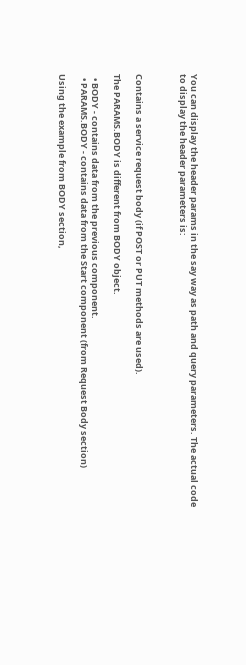You can display the header params in the say way as path and query parameters. The actual code to display the header parameters is:



Contains a service request body (if POST or PUT methods are used).

The PARAMS.BODY is different from BODY object.

  • BODY - contains data from the previous component.
  • PARAMS.BODY - contains data from the Start component (from Request Body section)

Using the example from BODY section,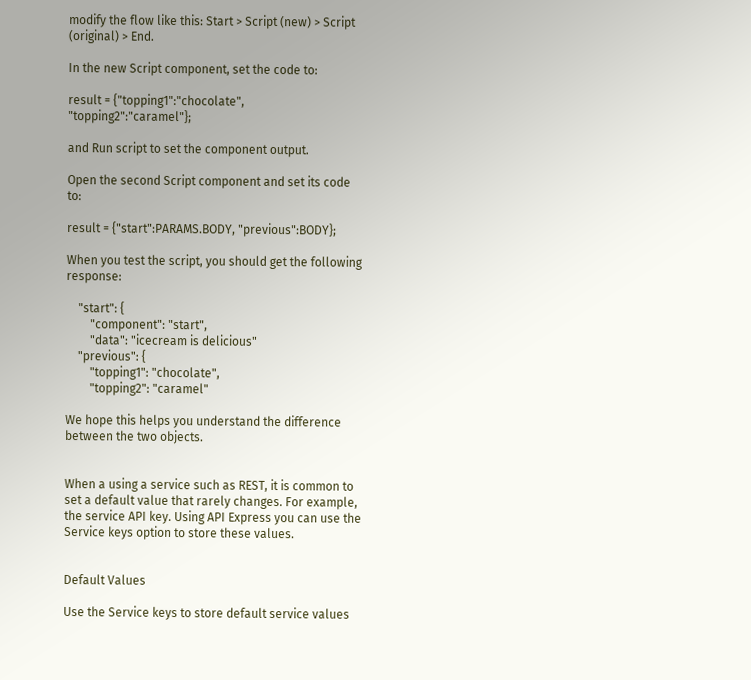modify the flow like this: Start > Script (new) > Script (original) > End.

In the new Script component, set the code to:

result = {"topping1":"chocolate", "topping2":"caramel"};

and Run script to set the component output.

Open the second Script component and set its code to:

result = {"start":PARAMS.BODY, "previous":BODY};

When you test the script, you should get the following response:

    "start": {
        "component": "start",
        "data": "icecream is delicious"
    "previous": {
        "topping1": "chocolate",
        "topping2": "caramel"

We hope this helps you understand the difference between the two objects.


When a using a service such as REST, it is common to set a default value that rarely changes. For example, the service API key. Using API Express you can use the Service keys option to store these values.


Default Values

Use the Service keys to store default service values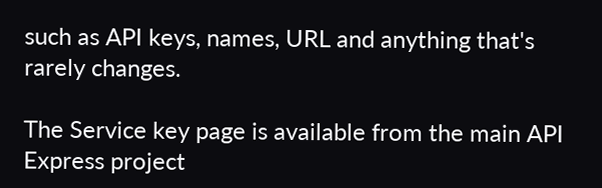such as API keys, names, URL and anything that's rarely changes.

The Service key page is available from the main API Express project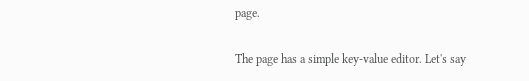page.

The page has a simple key-value editor. Let's say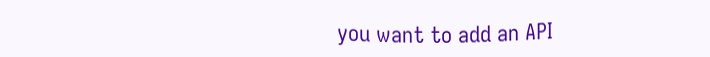you want to add an API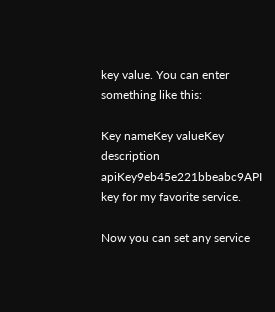key value. You can enter something like this:

Key nameKey valueKey description
apiKey9eb45e221bbeabc9API key for my favorite service.

Now you can set any service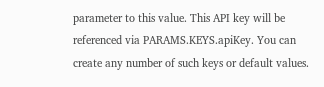parameter to this value. This API key will be referenced via PARAMS.KEYS.apiKey. You can create any number of such keys or default values.